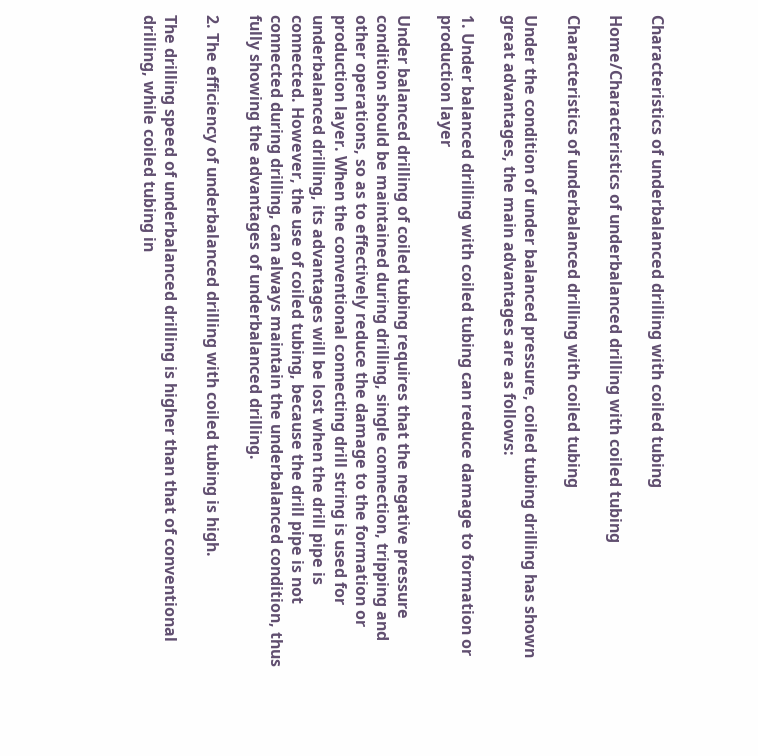Characteristics of underbalanced drilling with coiled tubing

Home/Characteristics of underbalanced drilling with coiled tubing

Characteristics of underbalanced drilling with coiled tubing

Under the condition of under balanced pressure, coiled tubing drilling has shown great advantages, the main advantages are as follows:

1. Under balanced drilling with coiled tubing can reduce damage to formation or production layer

Under balanced drilling of coiled tubing requires that the negative pressure condition should be maintained during drilling, single connection, tripping and other operations, so as to effectively reduce the damage to the formation or production layer. When the conventional connecting drill string is used for underbalanced drilling, its advantages will be lost when the drill pipe is connected. However, the use of coiled tubing, because the drill pipe is not connected during drilling, can always maintain the underbalanced condition, thus fully showing the advantages of underbalanced drilling.

2. The efficiency of underbalanced drilling with coiled tubing is high.

The drilling speed of underbalanced drilling is higher than that of conventional drilling, while coiled tubing in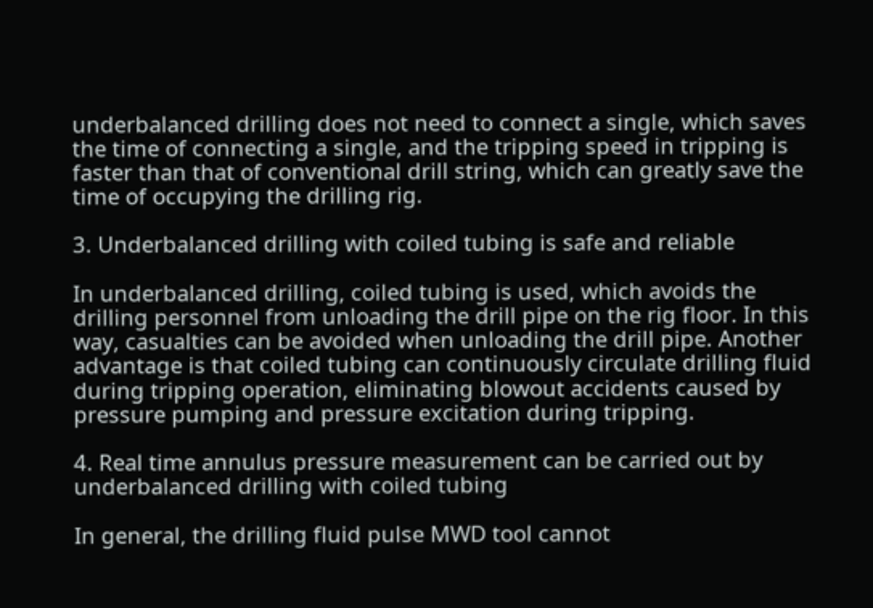underbalanced drilling does not need to connect a single, which saves the time of connecting a single, and the tripping speed in tripping is faster than that of conventional drill string, which can greatly save the time of occupying the drilling rig.

3. Underbalanced drilling with coiled tubing is safe and reliable

In underbalanced drilling, coiled tubing is used, which avoids the drilling personnel from unloading the drill pipe on the rig floor. In this way, casualties can be avoided when unloading the drill pipe. Another advantage is that coiled tubing can continuously circulate drilling fluid during tripping operation, eliminating blowout accidents caused by pressure pumping and pressure excitation during tripping.

4. Real time annulus pressure measurement can be carried out by underbalanced drilling with coiled tubing

In general, the drilling fluid pulse MWD tool cannot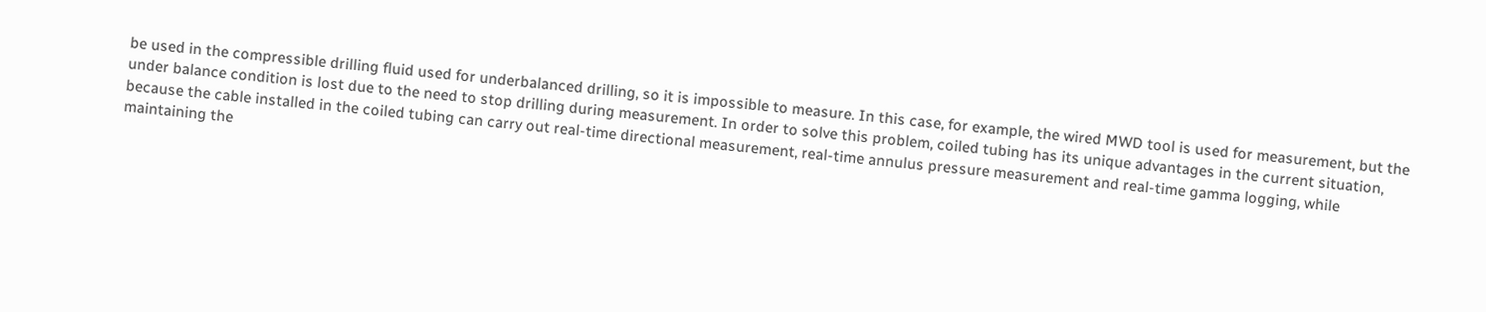be used in the compressible drilling fluid used for underbalanced drilling, so it is impossible to measure. In this case, for example, the wired MWD tool is used for measurement, but the under balance condition is lost due to the need to stop drilling during measurement. In order to solve this problem, coiled tubing has its unique advantages in the current situation, because the cable installed in the coiled tubing can carry out real-time directional measurement, real-time annulus pressure measurement and real-time gamma logging, while maintaining the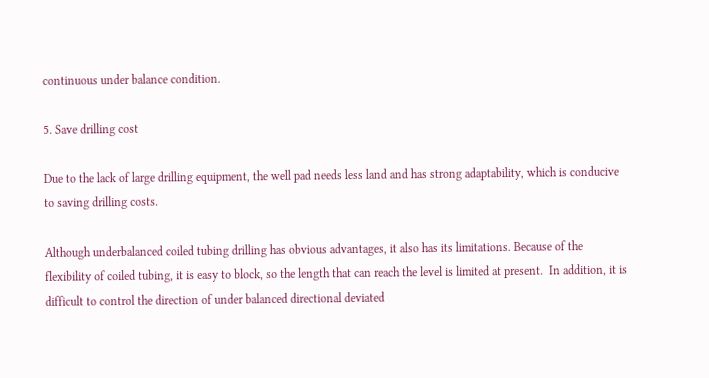continuous under balance condition.

5. Save drilling cost

Due to the lack of large drilling equipment, the well pad needs less land and has strong adaptability, which is conducive to saving drilling costs.

Although underbalanced coiled tubing drilling has obvious advantages, it also has its limitations. Because of the flexibility of coiled tubing, it is easy to block, so the length that can reach the level is limited at present.  In addition, it is difficult to control the direction of under balanced directional deviated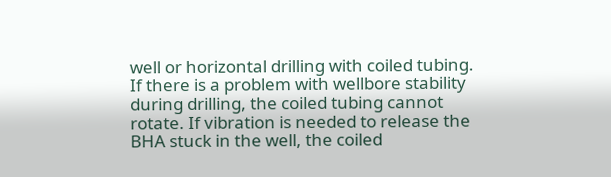well or horizontal drilling with coiled tubing. If there is a problem with wellbore stability during drilling, the coiled tubing cannot rotate. If vibration is needed to release the BHA stuck in the well, the coiled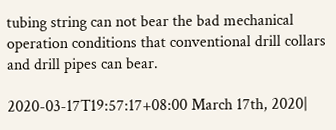tubing string can not bear the bad mechanical operation conditions that conventional drill collars and drill pipes can bear.

2020-03-17T19:57:17+08:00 March 17th, 2020|